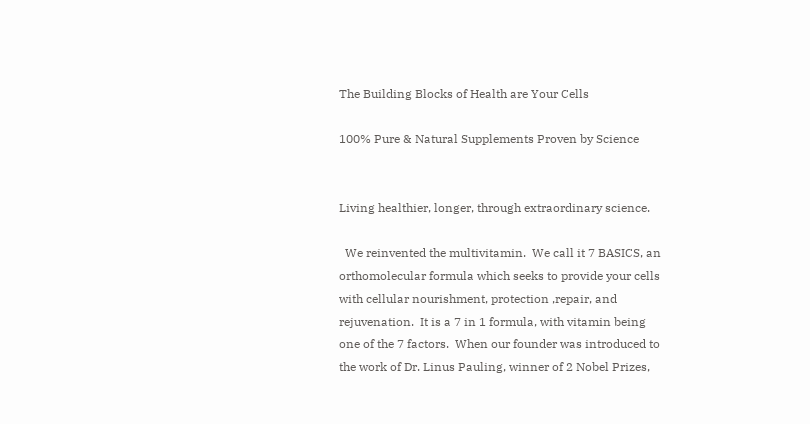The Building Blocks of Health are Your Cells

100% Pure & Natural Supplements Proven by Science


Living healthier, longer, through extraordinary science.

  We reinvented the multivitamin.  We call it 7 BASICS, an orthomolecular formula which seeks to provide your cells with cellular nourishment, protection ,repair, and rejuvenation.  It is a 7 in 1 formula, with vitamin being one of the 7 factors.  When our founder was introduced to the work of Dr. Linus Pauling, winner of 2 Nobel Prizes,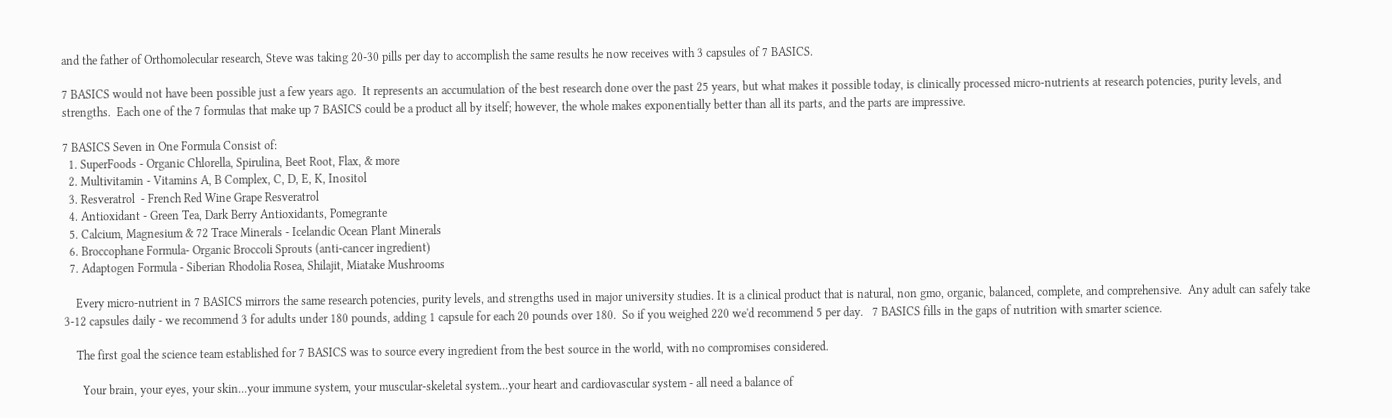and the father of Orthomolecular research, Steve was taking 20-30 pills per day to accomplish the same results he now receives with 3 capsules of 7 BASICS.

7 BASICS would not have been possible just a few years ago.  It represents an accumulation of the best research done over the past 25 years, but what makes it possible today, is clinically processed micro-nutrients at research potencies, purity levels, and strengths.  Each one of the 7 formulas that make up 7 BASICS could be a product all by itself; however, the whole makes exponentially better than all its parts, and the parts are impressive.

7 BASICS Seven in One Formula Consist of:
  1. SuperFoods - Organic Chlorella, Spirulina, Beet Root, Flax, & more
  2. Multivitamin - Vitamins A, B Complex, C, D, E, K, Inositol
  3. Resveratrol  - French Red Wine Grape Resveratrol
  4. Antioxidant - Green Tea, Dark Berry Antioxidants, Pomegrante
  5. Calcium, Magnesium & 72 Trace Minerals - Icelandic Ocean Plant Minerals
  6. Broccophane Formula- Organic Broccoli Sprouts (anti-cancer ingredient)
  7. Adaptogen Formula - Siberian Rhodolia Rosea, Shilajit, Miatake Mushrooms

    Every micro-nutrient in 7 BASICS mirrors the same research potencies, purity levels, and strengths used in major university studies. It is a clinical product that is natural, non gmo, organic, balanced, complete, and comprehensive.  Any adult can safely take 3-12 capsules daily - we recommend 3 for adults under 180 pounds, adding 1 capsule for each 20 pounds over 180.  So if you weighed 220 we'd recommend 5 per day.   7 BASICS fills in the gaps of nutrition with smarter science.

    The first goal the science team established for 7 BASICS was to source every ingredient from the best source in the world, with no compromises considered.

      Your brain, your eyes, your skin...your immune system, your muscular-skeletal system...your heart and cardiovascular system - all need a balance of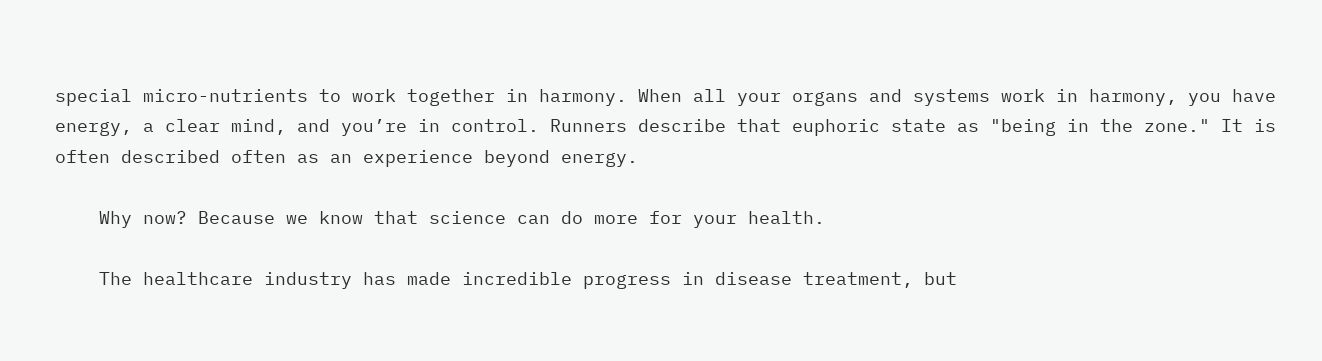special micro-nutrients to work together in harmony. When all your organs and systems work in harmony, you have energy, a clear mind, and you’re in control. Runners describe that euphoric state as "being in the zone." It is often described often as an experience beyond energy.

    Why now? Because we know that science can do more for your health.

    The healthcare industry has made incredible progress in disease treatment, but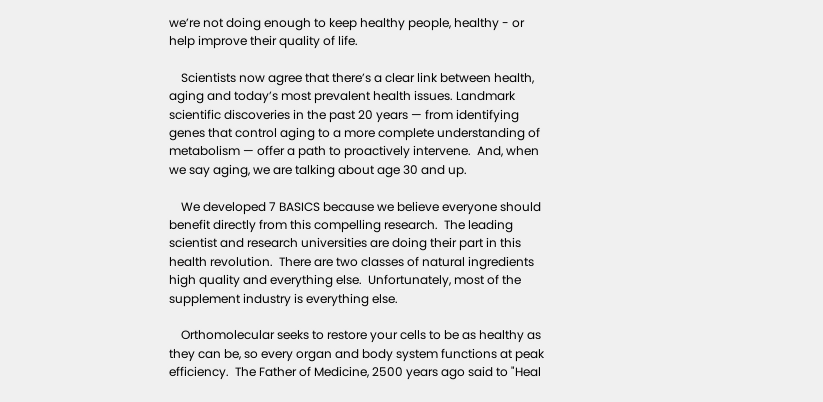we’re not doing enough to keep healthy people, healthy - or help improve their quality of life.

    Scientists now agree that there’s a clear link between health, aging and today’s most prevalent health issues. Landmark scientific discoveries in the past 20 years — from identifying genes that control aging to a more complete understanding of metabolism — offer a path to proactively intervene.  And, when we say aging, we are talking about age 30 and up.

    We developed 7 BASICS because we believe everyone should benefit directly from this compelling research.  The leading scientist and research universities are doing their part in this health revolution.  There are two classes of natural ingredients high quality and everything else.  Unfortunately, most of the supplement industry is everything else.

    Orthomolecular seeks to restore your cells to be as healthy as they can be, so every organ and body system functions at peak efficiency.  The Father of Medicine, 2500 years ago said to "Heal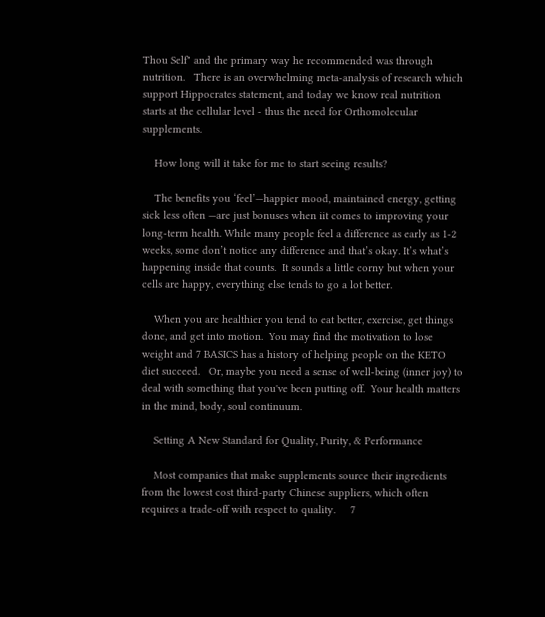Thou Self" and the primary way he recommended was through nutrition.   There is an overwhelming meta-analysis of research which support Hippocrates statement, and today we know real nutrition starts at the cellular level - thus the need for Orthomolecular supplements.

    How long will it take for me to start seeing results?

    The benefits you ‘feel’—happier mood, maintained energy, getting sick less often —are just bonuses when iit comes to improving your long-term health. While many people feel a difference as early as 1-2 weeks, some don’t notice any difference and that’s okay. It’s what’s happening inside that counts.  It sounds a little corny but when your cells are happy, everything else tends to go a lot better.

    When you are healthier you tend to eat better, exercise, get things done, and get into motion.  You may find the motivation to lose weight and 7 BASICS has a history of helping people on the KETO diet succeed.   Or, maybe you need a sense of well-being (inner joy) to deal with something that you've been putting off.  Your health matters in the mind, body, soul continuum.

    Setting A New Standard for Quality, Purity, & Performance

    Most companies that make supplements source their ingredients from the lowest cost third-party Chinese suppliers, which often requires a trade-off with respect to quality.     7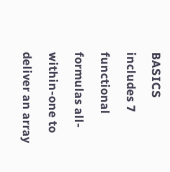BASICS includes 7 functional formulas all-within-one to deliver an array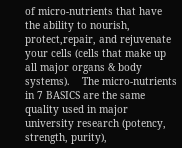of micro-nutrients that have the ability to nourish, protect,repair, and rejuvenate your cells (cells that make up all major organs & body systems).    The micro-nutrients in 7 BASICS are the same quality used in major university research (potency, strength, purity),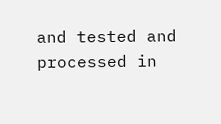and tested and processed in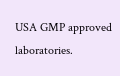USA GMP approved laboratories.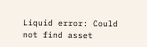Liquid error: Could not find asset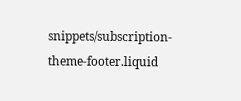snippets/subscription-theme-footer.liquid